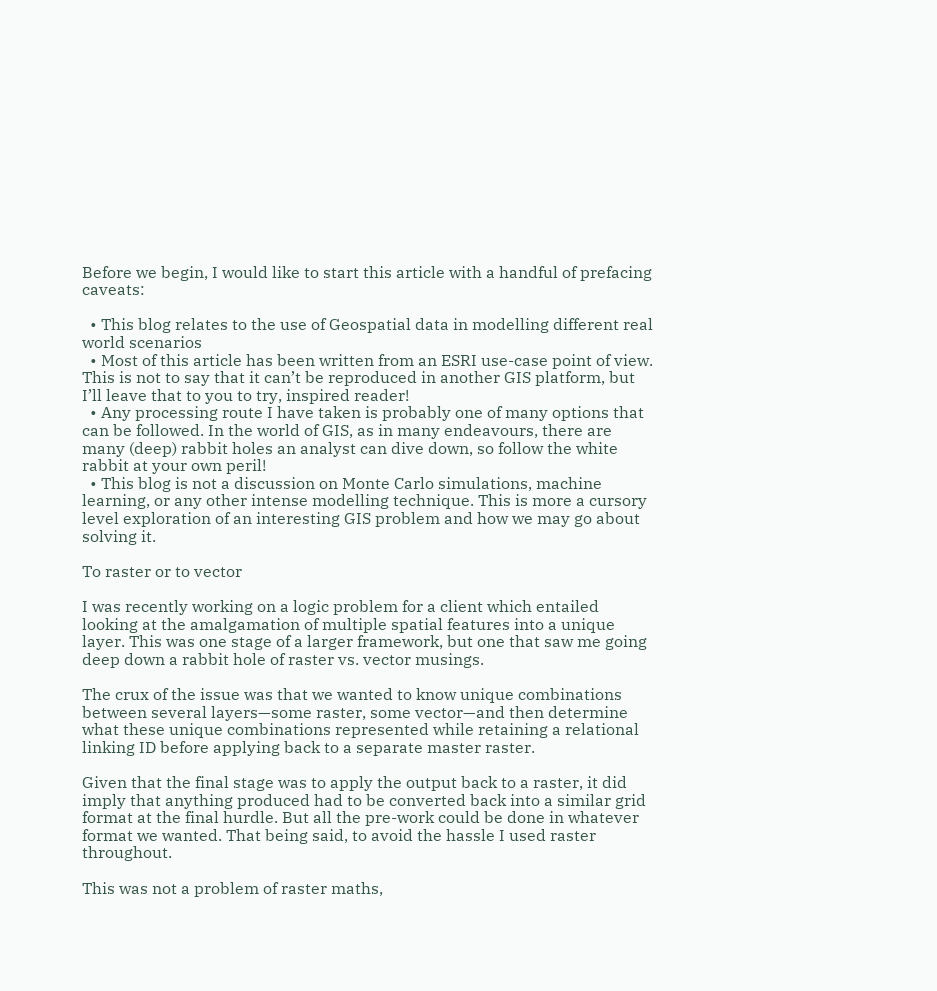Before we begin, I would like to start this article with a handful of prefacing caveats:

  • This blog relates to the use of Geospatial data in modelling different real world scenarios
  • Most of this article has been written from an ESRI use-case point of view. This is not to say that it can’t be reproduced in another GIS platform, but I’ll leave that to you to try, inspired reader!
  • Any processing route I have taken is probably one of many options that can be followed. In the world of GIS, as in many endeavours, there are many (deep) rabbit holes an analyst can dive down, so follow the white rabbit at your own peril!
  • This blog is not a discussion on Monte Carlo simulations, machine learning, or any other intense modelling technique. This is more a cursory level exploration of an interesting GIS problem and how we may go about solving it.

To raster or to vector

I was recently working on a logic problem for a client which entailed looking at the amalgamation of multiple spatial features into a unique layer. This was one stage of a larger framework, but one that saw me going deep down a rabbit hole of raster vs. vector musings.

The crux of the issue was that we wanted to know unique combinations between several layers—some raster, some vector—and then determine what these unique combinations represented while retaining a relational linking ID before applying back to a separate master raster.

Given that the final stage was to apply the output back to a raster, it did imply that anything produced had to be converted back into a similar grid format at the final hurdle. But all the pre-work could be done in whatever format we wanted. That being said, to avoid the hassle I used raster throughout.

This was not a problem of raster maths,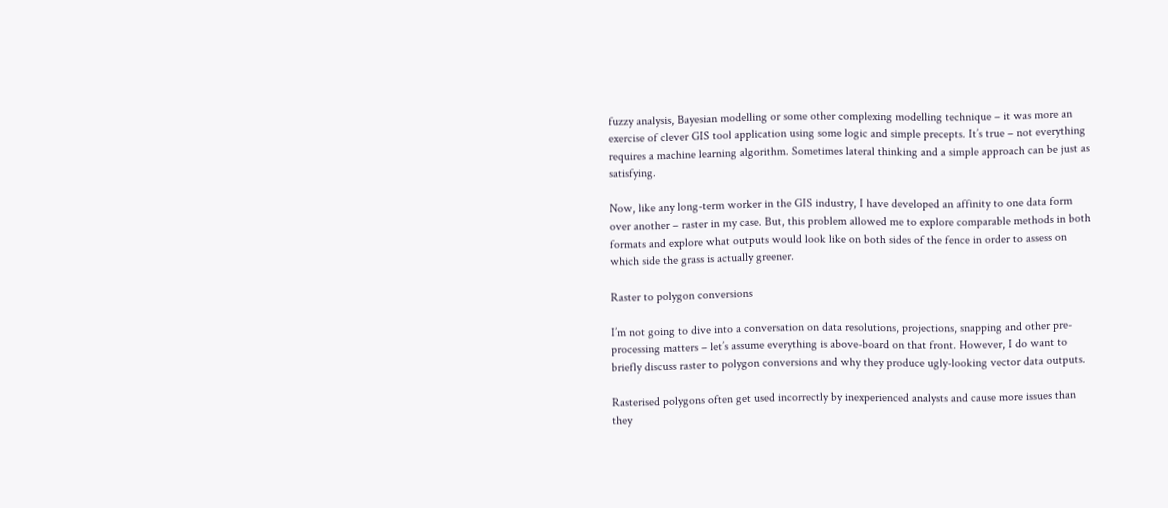fuzzy analysis, Bayesian modelling or some other complexing modelling technique – it was more an exercise of clever GIS tool application using some logic and simple precepts. It’s true – not everything requires a machine learning algorithm. Sometimes lateral thinking and a simple approach can be just as satisfying.

Now, like any long-term worker in the GIS industry, I have developed an affinity to one data form over another – raster in my case. But, this problem allowed me to explore comparable methods in both formats and explore what outputs would look like on both sides of the fence in order to assess on which side the grass is actually greener.

Raster to polygon conversions

I’m not going to dive into a conversation on data resolutions, projections, snapping and other pre-processing matters – let’s assume everything is above-board on that front. However, I do want to briefly discuss raster to polygon conversions and why they produce ugly-looking vector data outputs.

Rasterised polygons often get used incorrectly by inexperienced analysts and cause more issues than they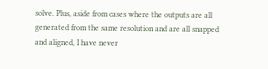solve. Plus, aside from cases where the outputs are all generated from the same resolution and are all snapped and aligned, I have never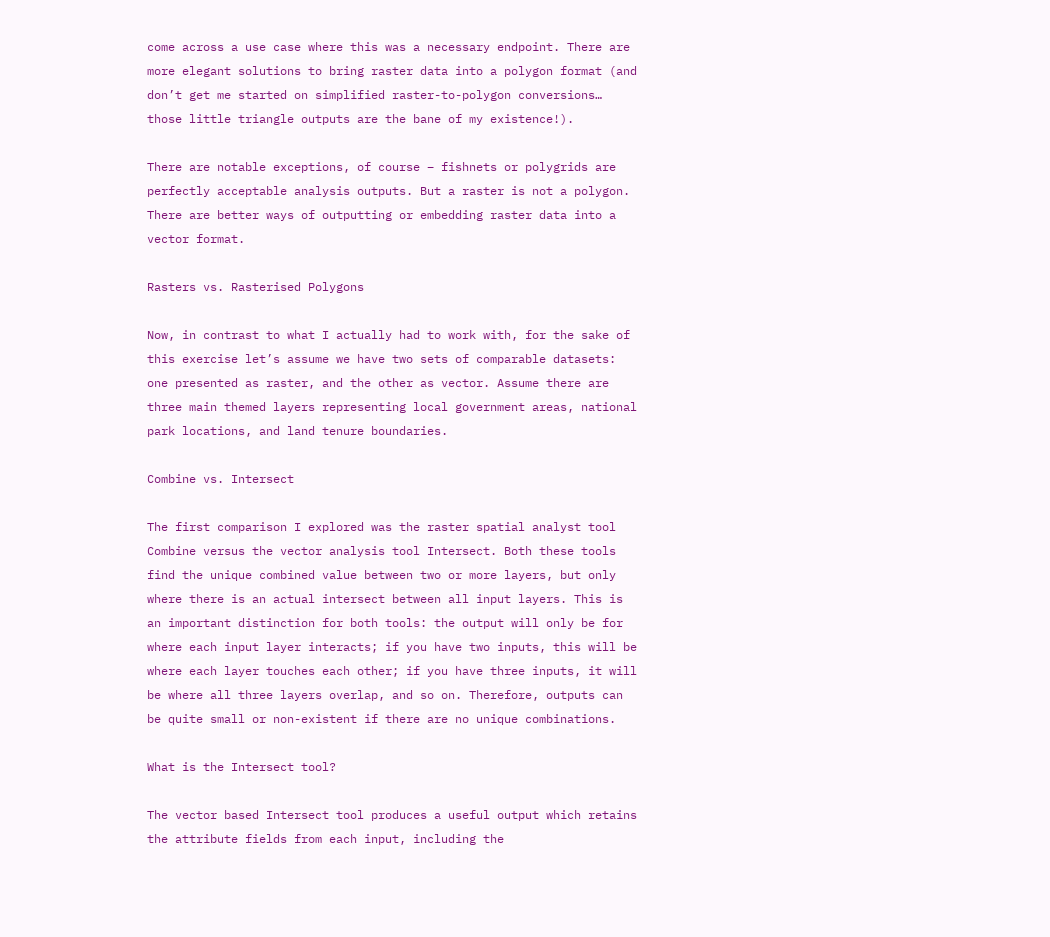come across a use case where this was a necessary endpoint. There are more elegant solutions to bring raster data into a polygon format (and don’t get me started on simplified raster-to-polygon conversions… those little triangle outputs are the bane of my existence!).

There are notable exceptions, of course – fishnets or polygrids are perfectly acceptable analysis outputs. But a raster is not a polygon. There are better ways of outputting or embedding raster data into a vector format.

Rasters vs. Rasterised Polygons

Now, in contrast to what I actually had to work with, for the sake of this exercise let’s assume we have two sets of comparable datasets: one presented as raster, and the other as vector. Assume there are three main themed layers representing local government areas, national park locations, and land tenure boundaries.

Combine vs. Intersect

The first comparison I explored was the raster spatial analyst tool Combine versus the vector analysis tool Intersect. Both these tools find the unique combined value between two or more layers, but only where there is an actual intersect between all input layers. This is an important distinction for both tools: the output will only be for where each input layer interacts; if you have two inputs, this will be where each layer touches each other; if you have three inputs, it will be where all three layers overlap, and so on. Therefore, outputs can be quite small or non-existent if there are no unique combinations.

What is the Intersect tool?

The vector based Intersect tool produces a useful output which retains the attribute fields from each input, including the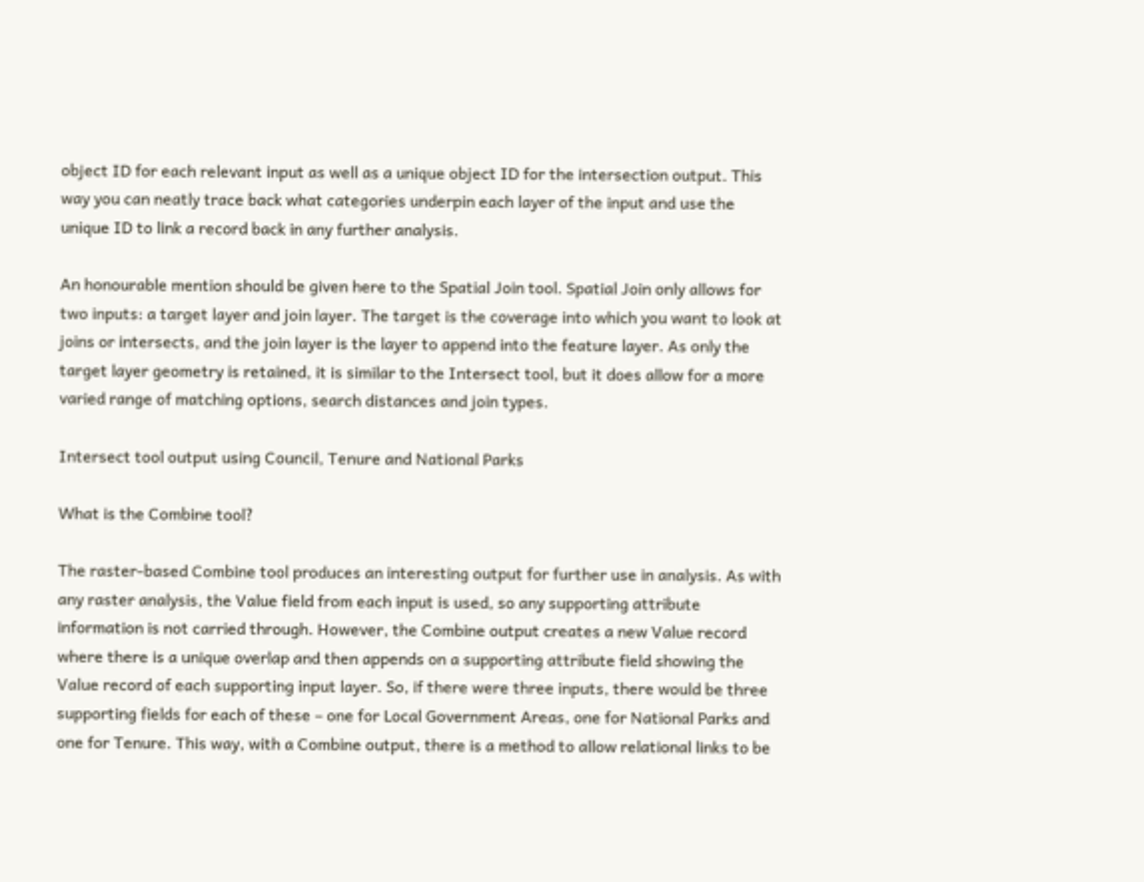object ID for each relevant input as well as a unique object ID for the intersection output. This way you can neatly trace back what categories underpin each layer of the input and use the unique ID to link a record back in any further analysis.

An honourable mention should be given here to the Spatial Join tool. Spatial Join only allows for two inputs: a target layer and join layer. The target is the coverage into which you want to look at joins or intersects, and the join layer is the layer to append into the feature layer. As only the target layer geometry is retained, it is similar to the Intersect tool, but it does allow for a more varied range of matching options, search distances and join types.

Intersect tool output using Council, Tenure and National Parks

What is the Combine tool?

The raster-based Combine tool produces an interesting output for further use in analysis. As with any raster analysis, the Value field from each input is used, so any supporting attribute information is not carried through. However, the Combine output creates a new Value record where there is a unique overlap and then appends on a supporting attribute field showing the Value record of each supporting input layer. So, if there were three inputs, there would be three supporting fields for each of these – one for Local Government Areas, one for National Parks and one for Tenure. This way, with a Combine output, there is a method to allow relational links to be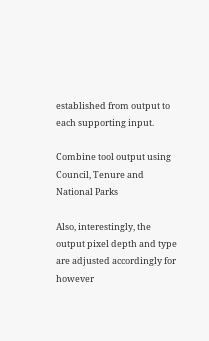established from output to each supporting input.

Combine tool output using Council, Tenure and National Parks

Also, interestingly, the output pixel depth and type are adjusted accordingly for however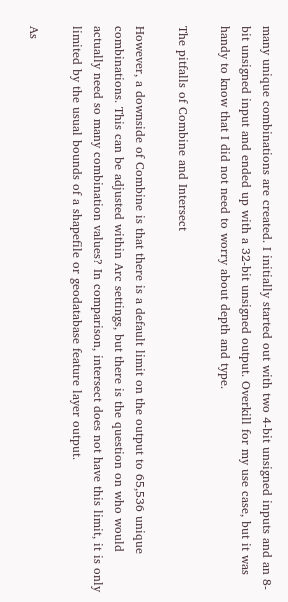many unique combinations are created. I initially started out with two 4-bit unsigned inputs and an 8-bit unsigned input and ended up with a 32-bit unsigned output. Overkill for my use case, but it was handy to know that I did not need to worry about depth and type.

The pitfalls of Combine and Intersect

However, a downside of Combine is that there is a default limit on the output to 65,536 unique combinations. This can be adjusted within Arc settings, but there is the question on who would actually need so many combination values? In comparison, intersect does not have this limit, it is only limited by the usual bounds of a shapefile or geodatabase feature layer output.

As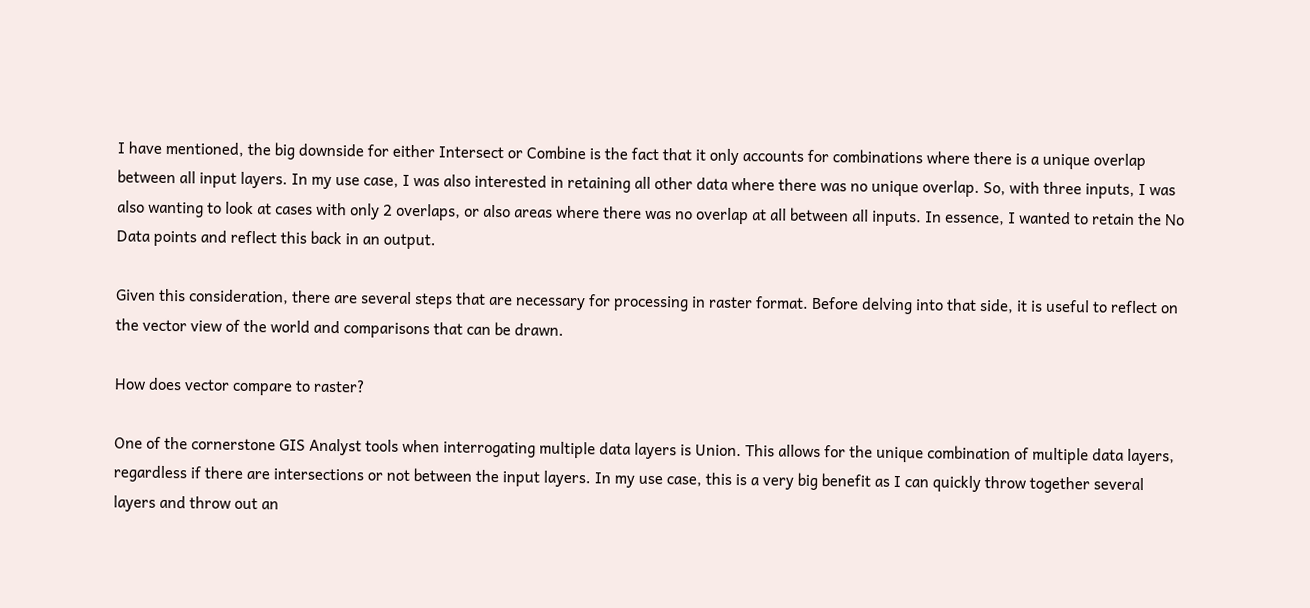I have mentioned, the big downside for either Intersect or Combine is the fact that it only accounts for combinations where there is a unique overlap between all input layers. In my use case, I was also interested in retaining all other data where there was no unique overlap. So, with three inputs, I was also wanting to look at cases with only 2 overlaps, or also areas where there was no overlap at all between all inputs. In essence, I wanted to retain the No Data points and reflect this back in an output.

Given this consideration, there are several steps that are necessary for processing in raster format. Before delving into that side, it is useful to reflect on the vector view of the world and comparisons that can be drawn.

How does vector compare to raster?

One of the cornerstone GIS Analyst tools when interrogating multiple data layers is Union. This allows for the unique combination of multiple data layers, regardless if there are intersections or not between the input layers. In my use case, this is a very big benefit as I can quickly throw together several layers and throw out an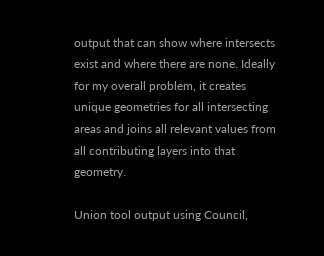output that can show where intersects exist and where there are none. Ideally for my overall problem, it creates unique geometries for all intersecting areas and joins all relevant values from all contributing layers into that geometry.

Union tool output using Council,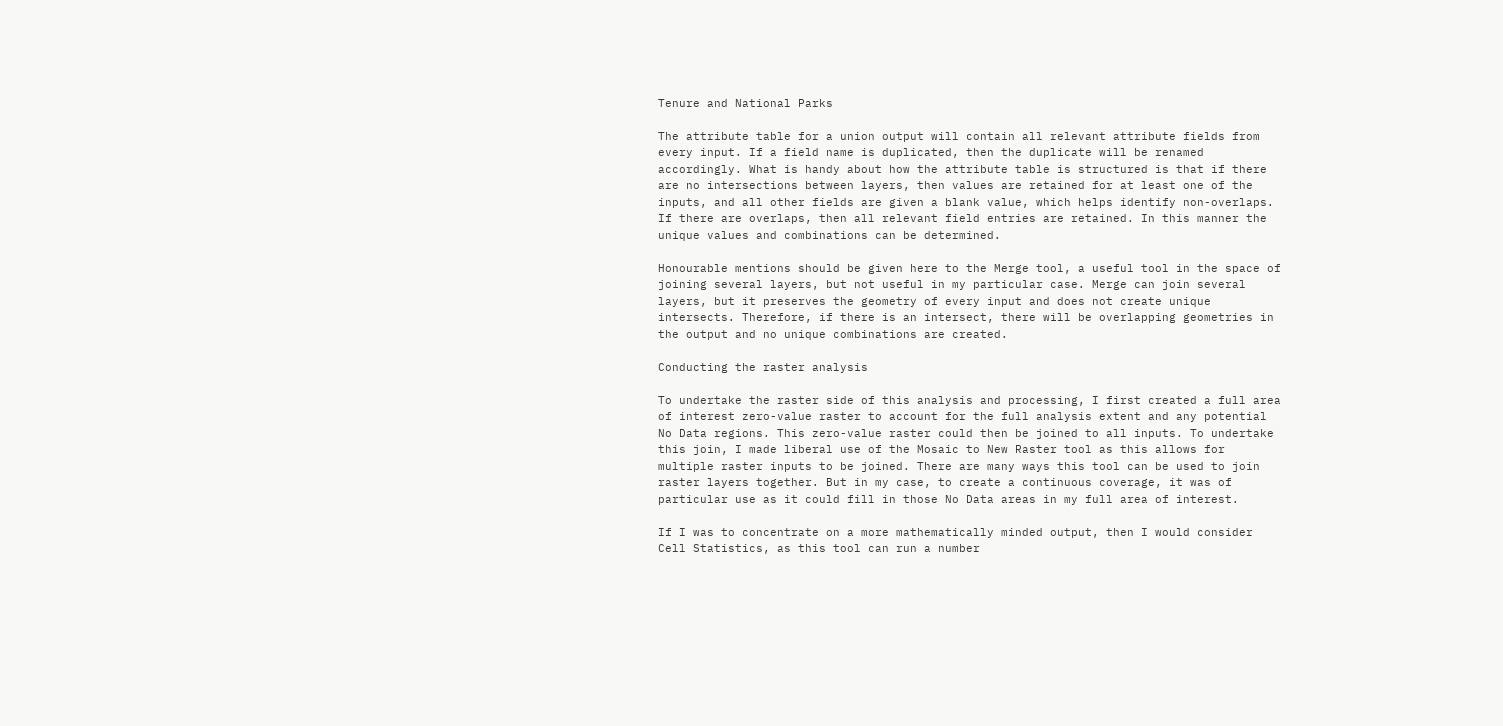Tenure and National Parks

The attribute table for a union output will contain all relevant attribute fields from every input. If a field name is duplicated, then the duplicate will be renamed accordingly. What is handy about how the attribute table is structured is that if there are no intersections between layers, then values are retained for at least one of the inputs, and all other fields are given a blank value, which helps identify non-overlaps. If there are overlaps, then all relevant field entries are retained. In this manner the unique values and combinations can be determined.

Honourable mentions should be given here to the Merge tool, a useful tool in the space of joining several layers, but not useful in my particular case. Merge can join several layers, but it preserves the geometry of every input and does not create unique intersects. Therefore, if there is an intersect, there will be overlapping geometries in the output and no unique combinations are created.

Conducting the raster analysis

To undertake the raster side of this analysis and processing, I first created a full area of interest zero-value raster to account for the full analysis extent and any potential No Data regions. This zero-value raster could then be joined to all inputs. To undertake this join, I made liberal use of the Mosaic to New Raster tool as this allows for multiple raster inputs to be joined. There are many ways this tool can be used to join raster layers together. But in my case, to create a continuous coverage, it was of particular use as it could fill in those No Data areas in my full area of interest.

If I was to concentrate on a more mathematically minded output, then I would consider Cell Statistics, as this tool can run a number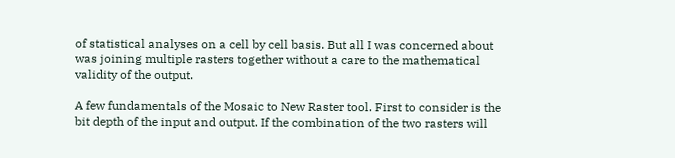of statistical analyses on a cell by cell basis. But all I was concerned about was joining multiple rasters together without a care to the mathematical validity of the output.

A few fundamentals of the Mosaic to New Raster tool. First to consider is the bit depth of the input and output. If the combination of the two rasters will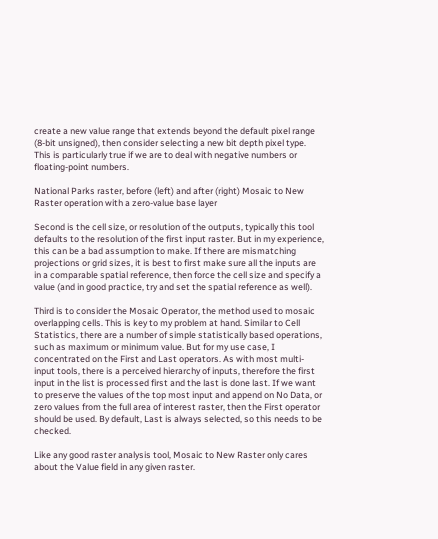create a new value range that extends beyond the default pixel range (8-bit unsigned), then consider selecting a new bit depth pixel type. This is particularly true if we are to deal with negative numbers or floating-point numbers.

National Parks raster, before (left) and after (right) Mosaic to New Raster operation with a zero-value base layer

Second is the cell size, or resolution of the outputs, typically this tool defaults to the resolution of the first input raster. But in my experience, this can be a bad assumption to make. If there are mismatching projections or grid sizes, it is best to first make sure all the inputs are in a comparable spatial reference, then force the cell size and specify a value (and in good practice, try and set the spatial reference as well).

Third is to consider the Mosaic Operator, the method used to mosaic overlapping cells. This is key to my problem at hand. Similar to Cell Statistics, there are a number of simple statistically based operations, such as maximum or minimum value. But for my use case, I concentrated on the First and Last operators. As with most multi-input tools, there is a perceived hierarchy of inputs, therefore the first input in the list is processed first and the last is done last. If we want to preserve the values of the top most input and append on No Data, or zero values from the full area of interest raster, then the First operator should be used. By default, Last is always selected, so this needs to be checked.

Like any good raster analysis tool, Mosaic to New Raster only cares about the Value field in any given raster.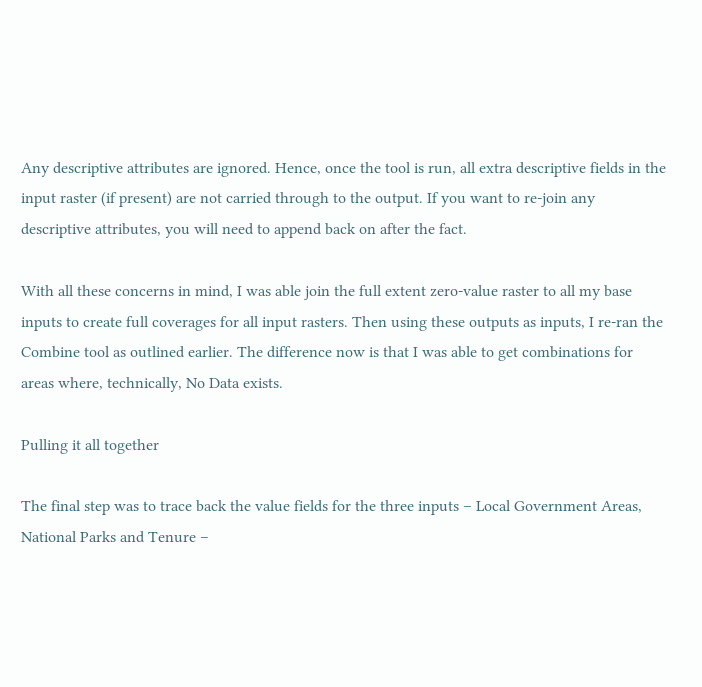Any descriptive attributes are ignored. Hence, once the tool is run, all extra descriptive fields in the input raster (if present) are not carried through to the output. If you want to re-join any descriptive attributes, you will need to append back on after the fact.

With all these concerns in mind, I was able join the full extent zero-value raster to all my base inputs to create full coverages for all input rasters. Then using these outputs as inputs, I re-ran the Combine tool as outlined earlier. The difference now is that I was able to get combinations for areas where, technically, No Data exists.

Pulling it all together

The final step was to trace back the value fields for the three inputs – Local Government Areas, National Parks and Tenure –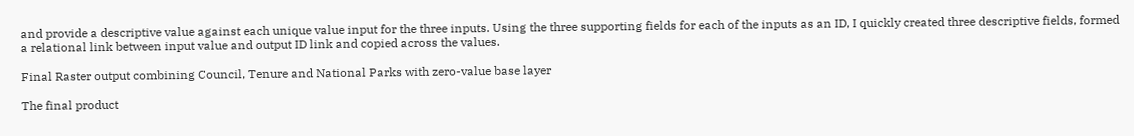and provide a descriptive value against each unique value input for the three inputs. Using the three supporting fields for each of the inputs as an ID, I quickly created three descriptive fields, formed a relational link between input value and output ID link and copied across the values.

Final Raster output combining Council, Tenure and National Parks with zero-value base layer

The final product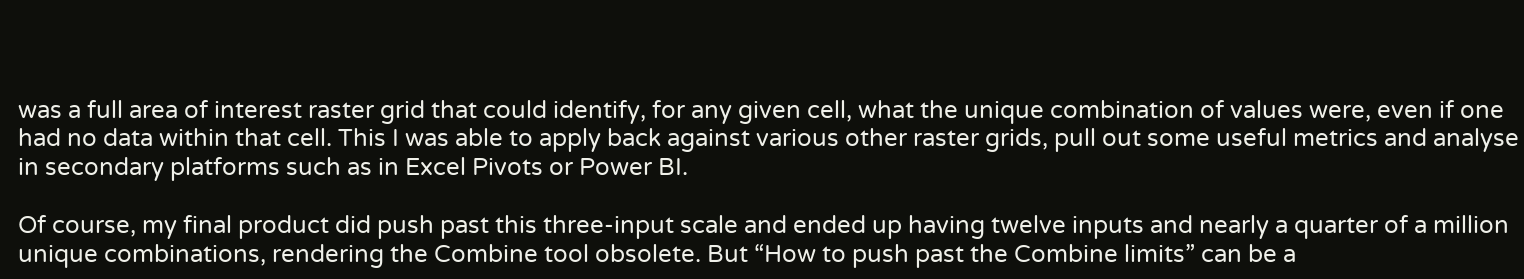was a full area of interest raster grid that could identify, for any given cell, what the unique combination of values were, even if one had no data within that cell. This I was able to apply back against various other raster grids, pull out some useful metrics and analyse in secondary platforms such as in Excel Pivots or Power BI.

Of course, my final product did push past this three-input scale and ended up having twelve inputs and nearly a quarter of a million unique combinations, rendering the Combine tool obsolete. But “How to push past the Combine limits” can be a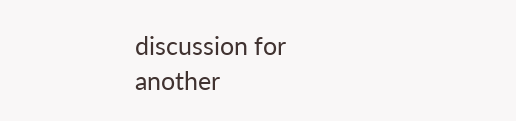discussion for another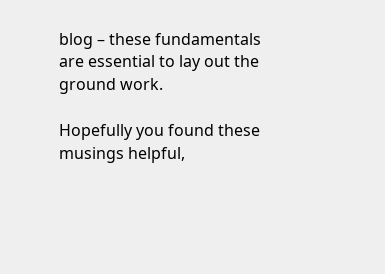blog – these fundamentals are essential to lay out the ground work.

Hopefully you found these musings helpful,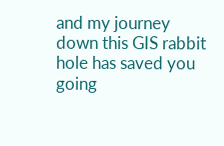and my journey down this GIS rabbit hole has saved you going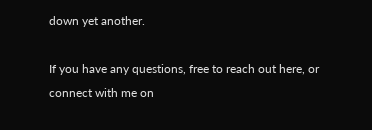down yet another.

If you have any questions, free to reach out here, or connect with me on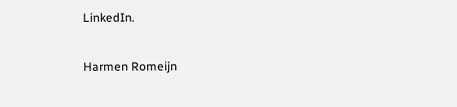LinkedIn.

Harmen Romeijn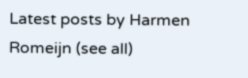Latest posts by Harmen Romeijn (see all)